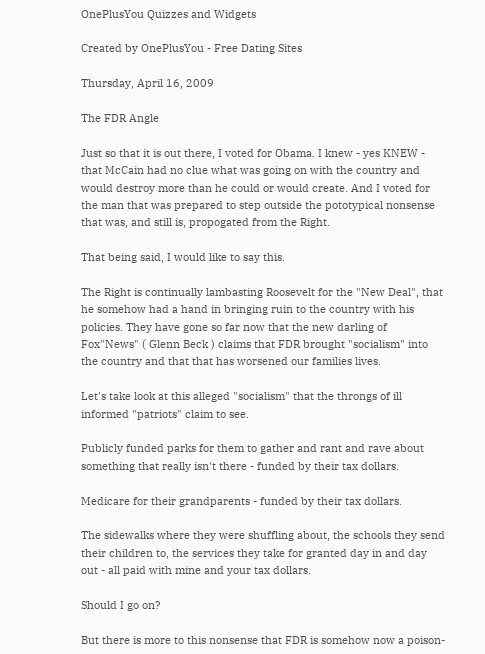OnePlusYou Quizzes and Widgets

Created by OnePlusYou - Free Dating Sites

Thursday, April 16, 2009

The FDR Angle

Just so that it is out there, I voted for Obama. I knew - yes KNEW - that McCain had no clue what was going on with the country and would destroy more than he could or would create. And I voted for the man that was prepared to step outside the pototypical nonsense that was, and still is, propogated from the Right.

That being said, I would like to say this.

The Right is continually lambasting Roosevelt for the "New Deal", that he somehow had a hand in bringing ruin to the country with his policies. They have gone so far now that the new darling of Fox"News" ( Glenn Beck ) claims that FDR brought "socialism" into the country and that that has worsened our families lives.

Let's take look at this alleged "socialism" that the throngs of ill informed "patriots" claim to see.

Publicly funded parks for them to gather and rant and rave about something that really isn't there - funded by their tax dollars.

Medicare for their grandparents - funded by their tax dollars.

The sidewalks where they were shuffling about, the schools they send their children to, the services they take for granted day in and day out - all paid with mine and your tax dollars.

Should I go on?

But there is more to this nonsense that FDR is somehow now a poison-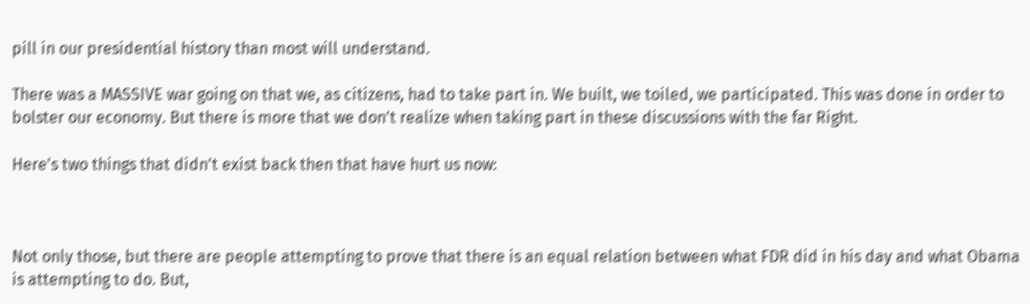pill in our presidential history than most will understand.

There was a MASSIVE war going on that we, as citizens, had to take part in. We built, we toiled, we participated. This was done in order to bolster our economy. But there is more that we don't realize when taking part in these discussions with the far Right.

Here's two things that didn't exist back then that have hurt us now:



Not only those, but there are people attempting to prove that there is an equal relation between what FDR did in his day and what Obama is attempting to do. But,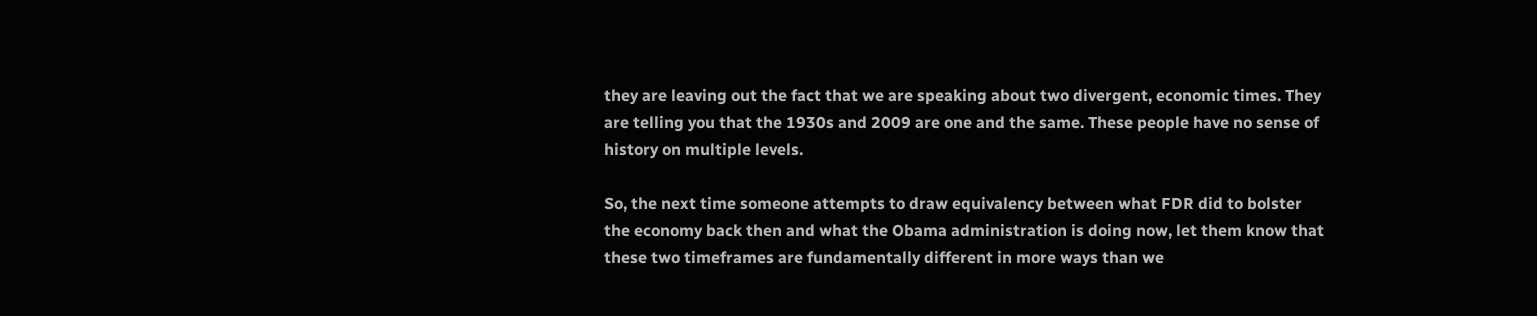they are leaving out the fact that we are speaking about two divergent, economic times. They are telling you that the 1930s and 2009 are one and the same. These people have no sense of history on multiple levels.

So, the next time someone attempts to draw equivalency between what FDR did to bolster the economy back then and what the Obama administration is doing now, let them know that these two timeframes are fundamentally different in more ways than we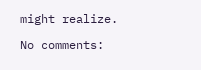might realize.

No comments: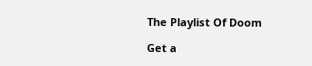The Playlist Of Doom

Get a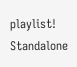playlist! Standalone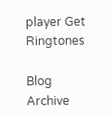player Get Ringtones

Blog Archive